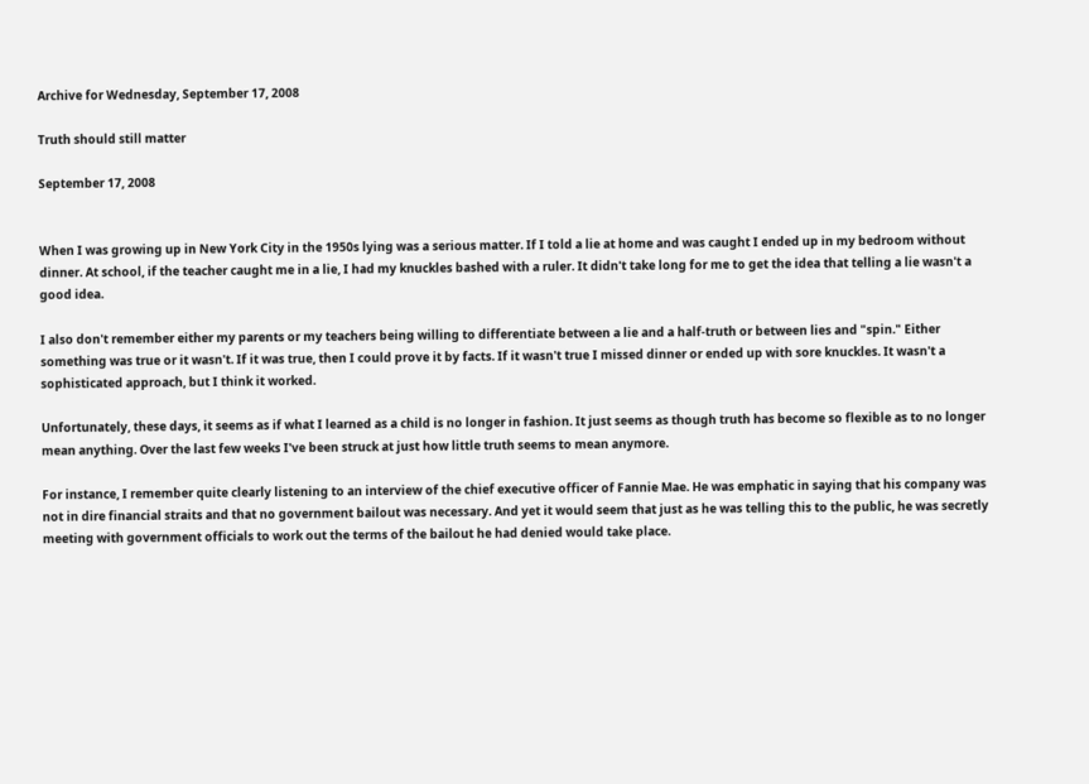Archive for Wednesday, September 17, 2008

Truth should still matter

September 17, 2008


When I was growing up in New York City in the 1950s lying was a serious matter. If I told a lie at home and was caught I ended up in my bedroom without dinner. At school, if the teacher caught me in a lie, I had my knuckles bashed with a ruler. It didn't take long for me to get the idea that telling a lie wasn't a good idea.

I also don't remember either my parents or my teachers being willing to differentiate between a lie and a half-truth or between lies and "spin." Either something was true or it wasn't. If it was true, then I could prove it by facts. If it wasn't true I missed dinner or ended up with sore knuckles. It wasn't a sophisticated approach, but I think it worked.

Unfortunately, these days, it seems as if what I learned as a child is no longer in fashion. It just seems as though truth has become so flexible as to no longer mean anything. Over the last few weeks I've been struck at just how little truth seems to mean anymore.

For instance, I remember quite clearly listening to an interview of the chief executive officer of Fannie Mae. He was emphatic in saying that his company was not in dire financial straits and that no government bailout was necessary. And yet it would seem that just as he was telling this to the public, he was secretly meeting with government officials to work out the terms of the bailout he had denied would take place.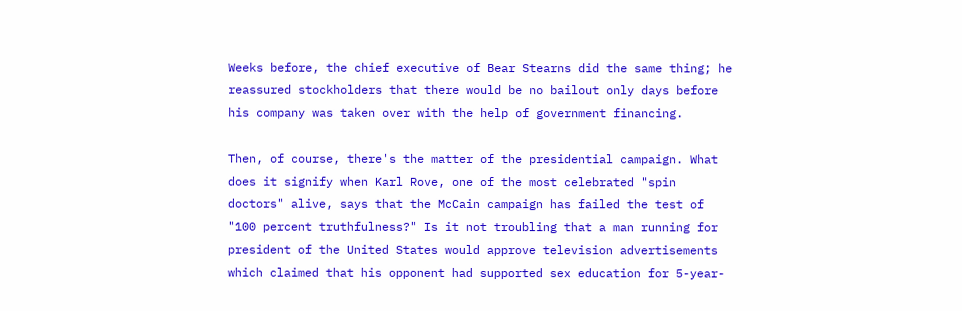Weeks before, the chief executive of Bear Stearns did the same thing; he reassured stockholders that there would be no bailout only days before his company was taken over with the help of government financing.

Then, of course, there's the matter of the presidential campaign. What does it signify when Karl Rove, one of the most celebrated "spin doctors" alive, says that the McCain campaign has failed the test of "100 percent truthfulness?" Is it not troubling that a man running for president of the United States would approve television advertisements which claimed that his opponent had supported sex education for 5-year-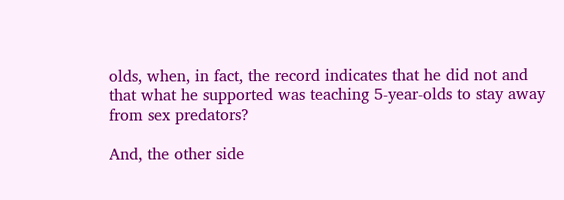olds, when, in fact, the record indicates that he did not and that what he supported was teaching 5-year-olds to stay away from sex predators?

And, the other side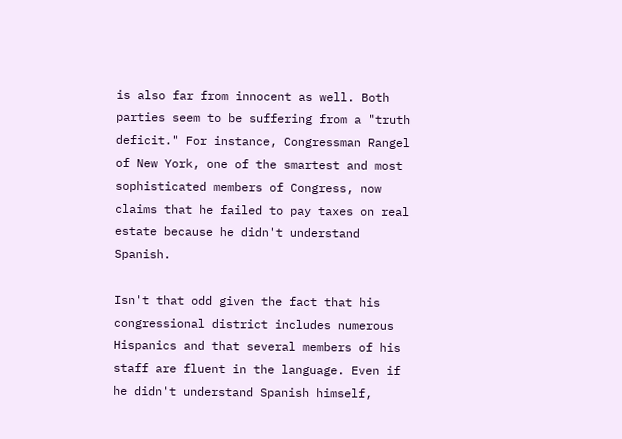is also far from innocent as well. Both parties seem to be suffering from a "truth deficit." For instance, Congressman Rangel of New York, one of the smartest and most sophisticated members of Congress, now claims that he failed to pay taxes on real estate because he didn't understand Spanish.

Isn't that odd given the fact that his congressional district includes numerous Hispanics and that several members of his staff are fluent in the language. Even if he didn't understand Spanish himself,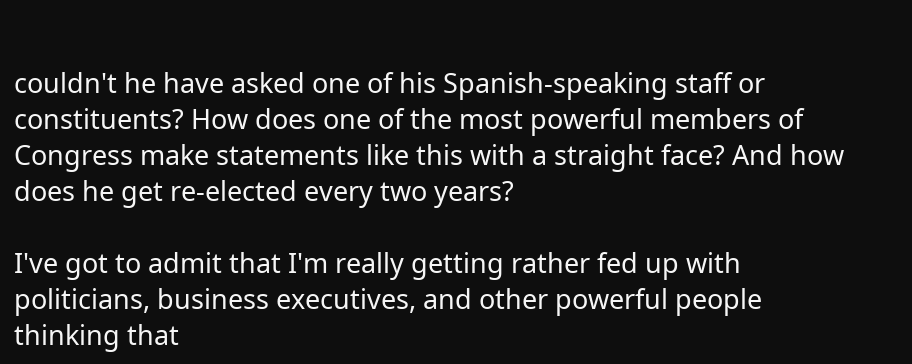couldn't he have asked one of his Spanish-speaking staff or constituents? How does one of the most powerful members of Congress make statements like this with a straight face? And how does he get re-elected every two years?

I've got to admit that I'm really getting rather fed up with politicians, business executives, and other powerful people thinking that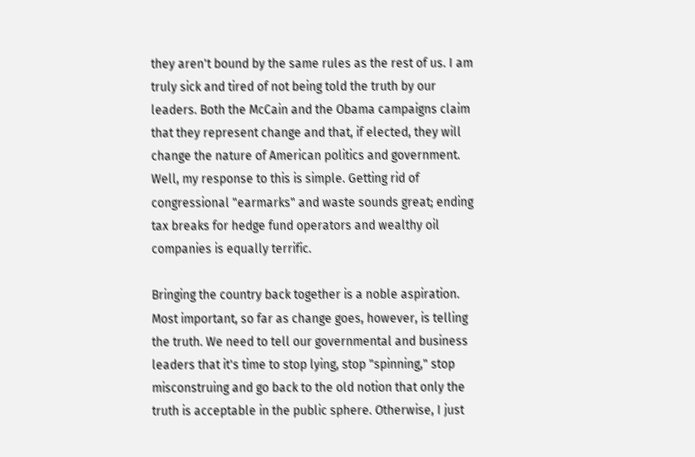they aren't bound by the same rules as the rest of us. I am truly sick and tired of not being told the truth by our leaders. Both the McCain and the Obama campaigns claim that they represent change and that, if elected, they will change the nature of American politics and government. Well, my response to this is simple. Getting rid of congressional "earmarks" and waste sounds great; ending tax breaks for hedge fund operators and wealthy oil companies is equally terrific.

Bringing the country back together is a noble aspiration. Most important, so far as change goes, however, is telling the truth. We need to tell our governmental and business leaders that it's time to stop lying, stop "spinning," stop misconstruing and go back to the old notion that only the truth is acceptable in the public sphere. Otherwise, I just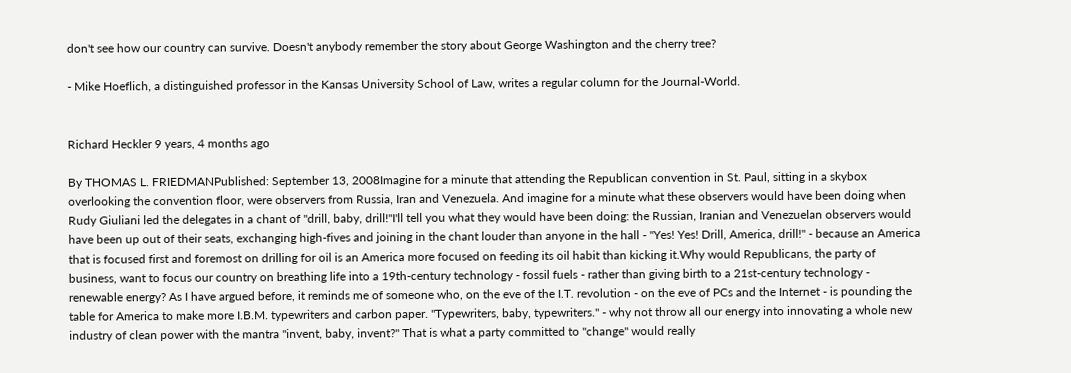don't see how our country can survive. Doesn't anybody remember the story about George Washington and the cherry tree?

- Mike Hoeflich, a distinguished professor in the Kansas University School of Law, writes a regular column for the Journal-World.


Richard Heckler 9 years, 4 months ago

By THOMAS L. FRIEDMANPublished: September 13, 2008Imagine for a minute that attending the Republican convention in St. Paul, sitting in a skybox overlooking the convention floor, were observers from Russia, Iran and Venezuela. And imagine for a minute what these observers would have been doing when Rudy Giuliani led the delegates in a chant of "drill, baby, drill!"I'll tell you what they would have been doing: the Russian, Iranian and Venezuelan observers would have been up out of their seats, exchanging high-fives and joining in the chant louder than anyone in the hall - "Yes! Yes! Drill, America, drill!" - because an America that is focused first and foremost on drilling for oil is an America more focused on feeding its oil habit than kicking it.Why would Republicans, the party of business, want to focus our country on breathing life into a 19th-century technology - fossil fuels - rather than giving birth to a 21st-century technology - renewable energy? As I have argued before, it reminds me of someone who, on the eve of the I.T. revolution - on the eve of PCs and the Internet - is pounding the table for America to make more I.B.M. typewriters and carbon paper. "Typewriters, baby, typewriters." - why not throw all our energy into innovating a whole new industry of clean power with the mantra "invent, baby, invent?" That is what a party committed to "change" would really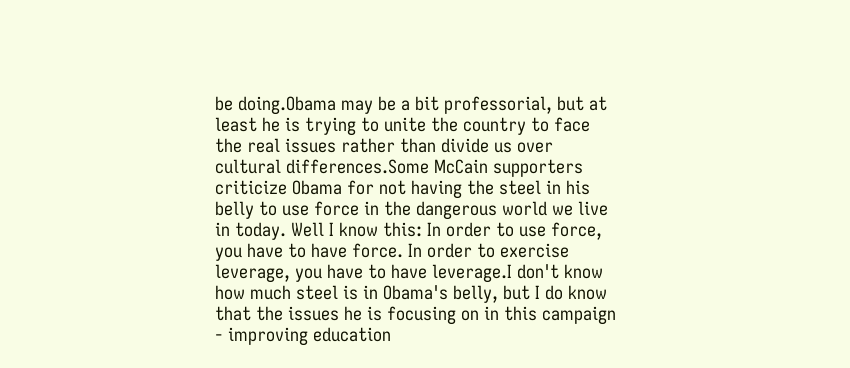be doing.Obama may be a bit professorial, but at least he is trying to unite the country to face the real issues rather than divide us over cultural differences.Some McCain supporters criticize Obama for not having the steel in his belly to use force in the dangerous world we live in today. Well I know this: In order to use force, you have to have force. In order to exercise leverage, you have to have leverage.I don't know how much steel is in Obama's belly, but I do know that the issues he is focusing on in this campaign - improving education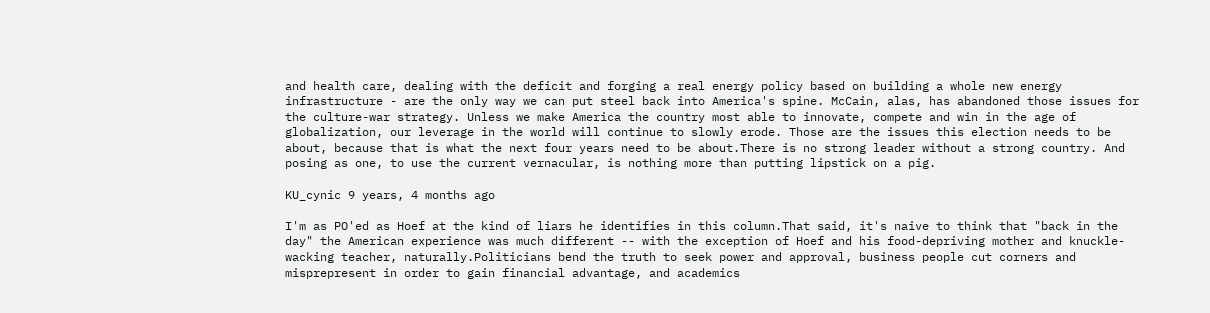and health care, dealing with the deficit and forging a real energy policy based on building a whole new energy infrastructure - are the only way we can put steel back into America's spine. McCain, alas, has abandoned those issues for the culture-war strategy. Unless we make America the country most able to innovate, compete and win in the age of globalization, our leverage in the world will continue to slowly erode. Those are the issues this election needs to be about, because that is what the next four years need to be about.There is no strong leader without a strong country. And posing as one, to use the current vernacular, is nothing more than putting lipstick on a pig.

KU_cynic 9 years, 4 months ago

I'm as PO'ed as Hoef at the kind of liars he identifies in this column.That said, it's naive to think that "back in the day" the American experience was much different -- with the exception of Hoef and his food-depriving mother and knuckle-wacking teacher, naturally.Politicians bend the truth to seek power and approval, business people cut corners and misprepresent in order to gain financial advantage, and academics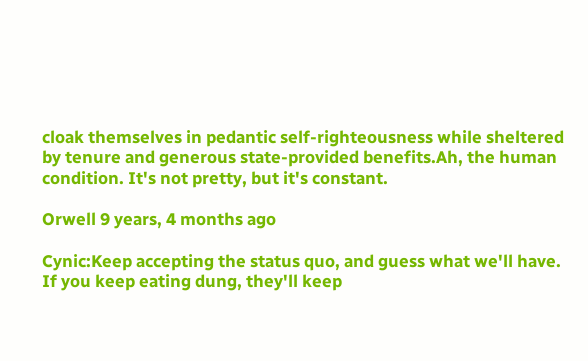cloak themselves in pedantic self-righteousness while sheltered by tenure and generous state-provided benefits.Ah, the human condition. It's not pretty, but it's constant.

Orwell 9 years, 4 months ago

Cynic:Keep accepting the status quo, and guess what we'll have. If you keep eating dung, they'll keep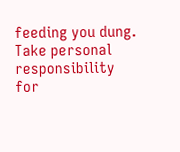feeding you dung. Take personal responsibility for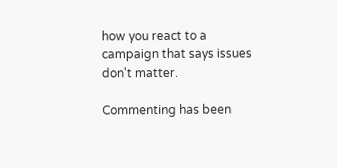how you react to a campaign that says issues don't matter.

Commenting has been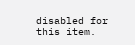disabled for this item.